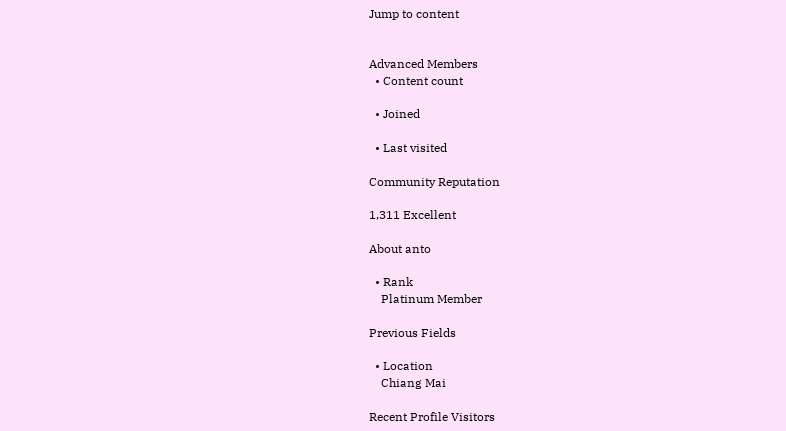Jump to content


Advanced Members
  • Content count

  • Joined

  • Last visited

Community Reputation

1,311 Excellent

About anto

  • Rank
    Platinum Member

Previous Fields

  • Location
    Chiang Mai

Recent Profile Visitors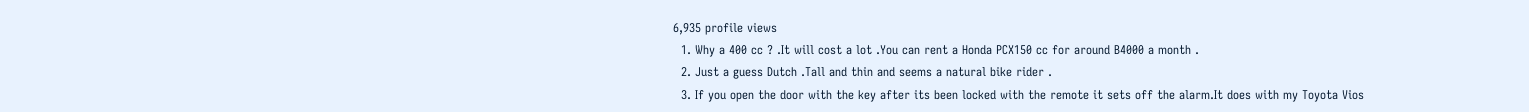6,935 profile views
  1. Why a 400 cc ? .It will cost a lot .You can rent a Honda PCX150 cc for around B4000 a month .
  2. Just a guess Dutch .Tall and thin and seems a natural bike rider .
  3. If you open the door with the key after its been locked with the remote it sets off the alarm.It does with my Toyota Vios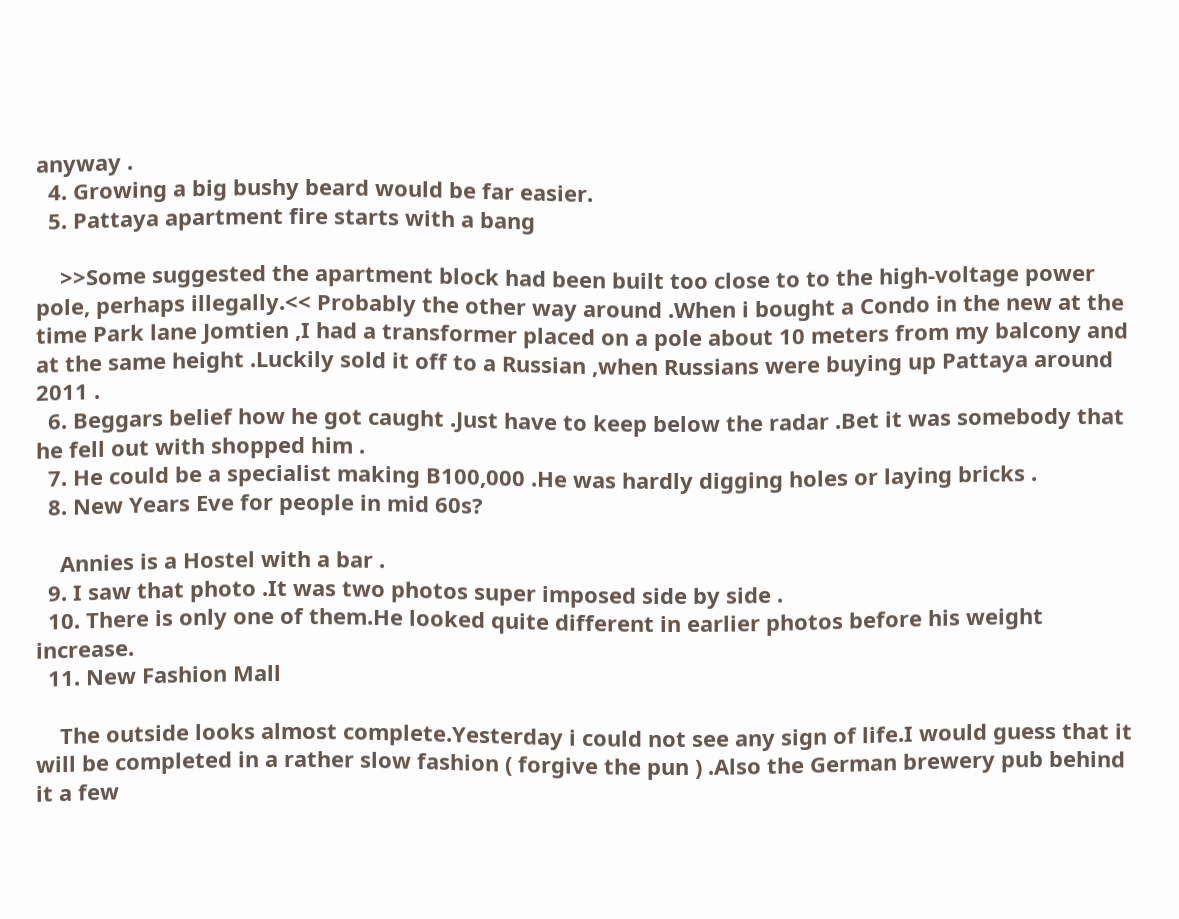anyway .
  4. Growing a big bushy beard would be far easier.
  5. Pattaya apartment fire starts with a bang

    >>Some suggested the apartment block had been built too close to to the high-voltage power pole, perhaps illegally.<< Probably the other way around .When i bought a Condo in the new at the time Park lane Jomtien ,I had a transformer placed on a pole about 10 meters from my balcony and at the same height .Luckily sold it off to a Russian ,when Russians were buying up Pattaya around 2011 .
  6. Beggars belief how he got caught .Just have to keep below the radar .Bet it was somebody that he fell out with shopped him .
  7. He could be a specialist making B100,000 .He was hardly digging holes or laying bricks .
  8. New Years Eve for people in mid 60s?

    Annies is a Hostel with a bar .
  9. I saw that photo .It was two photos super imposed side by side .
  10. There is only one of them.He looked quite different in earlier photos before his weight increase.
  11. New Fashion Mall

    The outside looks almost complete.Yesterday i could not see any sign of life.I would guess that it will be completed in a rather slow fashion ( forgive the pun ) .Also the German brewery pub behind it a few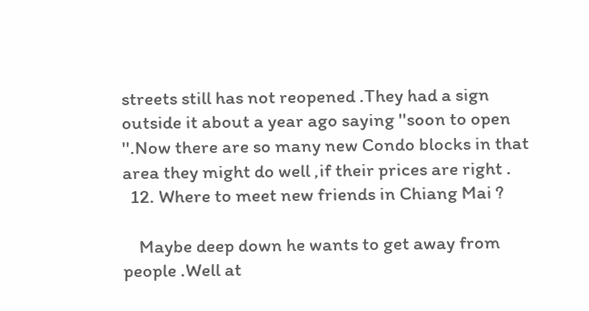streets still has not reopened .They had a sign outside it about a year ago saying ''soon to open ''.Now there are so many new Condo blocks in that area they might do well ,if their prices are right .
  12. Where to meet new friends in Chiang Mai ?

    Maybe deep down he wants to get away from people .Well at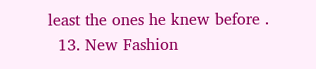least the ones he knew before .
  13. New Fashion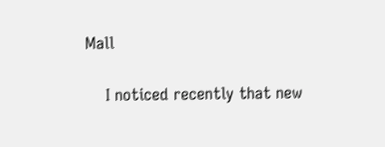Mall

    I noticed recently that new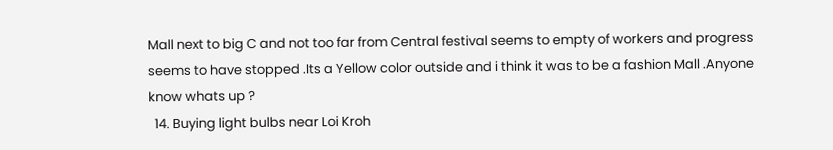Mall next to big C and not too far from Central festival seems to empty of workers and progress seems to have stopped .Its a Yellow color outside and i think it was to be a fashion Mall .Anyone know whats up ?
  14. Buying light bulbs near Loi Kroh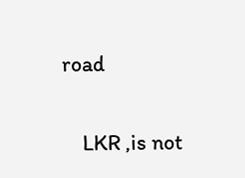road

    LKR ,is not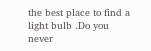the best place to find a light bulb .Do you never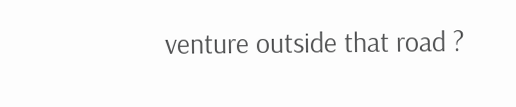venture outside that road ?